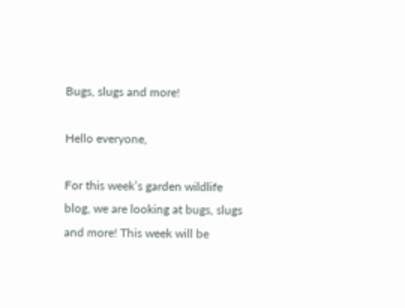Bugs, slugs and more!

Hello everyone,

For this week’s garden wildlife blog, we are looking at bugs, slugs and more! This week will be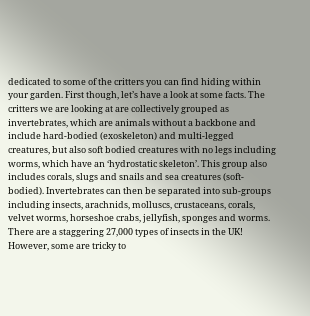dedicated to some of the critters you can find hiding within your garden. First though, let’s have a look at some facts. The critters we are looking at are collectively grouped as invertebrates, which are animals without a backbone and include hard-bodied (exoskeleton) and multi-legged creatures, but also soft bodied creatures with no legs including worms, which have an ‘hydrostatic skeleton’. This group also includes corals, slugs and snails and sea creatures (soft-bodied). Invertebrates can then be separated into sub-groups including insects, arachnids, molluscs, crustaceans, corals, velvet worms, horseshoe crabs, jellyfish, sponges and worms. There are a staggering 27,000 types of insects in the UK! However, some are tricky to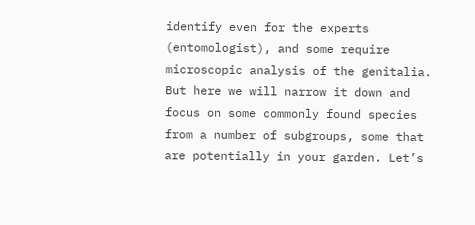identify even for the experts (entomologist), and some require microscopic analysis of the genitalia. But here we will narrow it down and focus on some commonly found species from a number of subgroups, some that are potentially in your garden. Let’s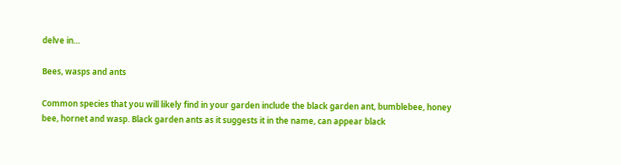delve in…

Bees, wasps and ants

Common species that you will likely find in your garden include the black garden ant, bumblebee, honey bee, hornet and wasp. Black garden ants as it suggests it in the name, can appear black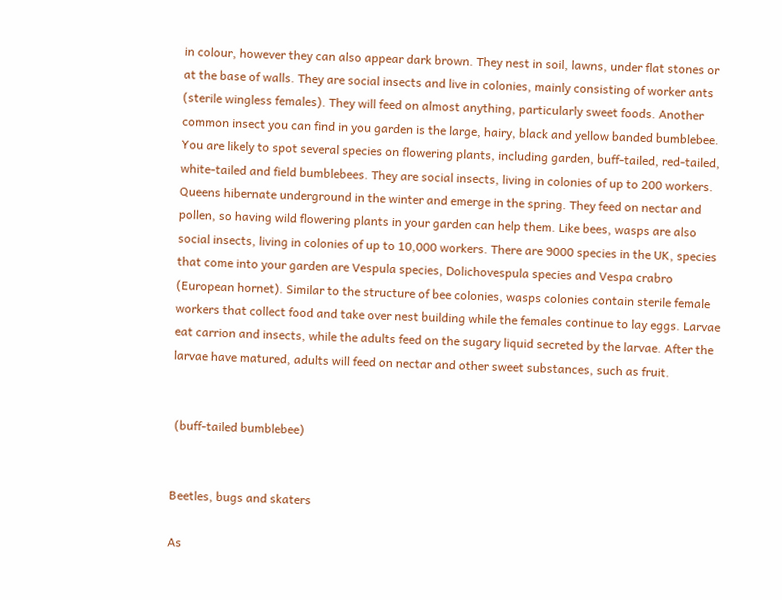in colour, however they can also appear dark brown. They nest in soil, lawns, under flat stones or at the base of walls. They are social insects and live in colonies, mainly consisting of worker ants (sterile wingless females). They will feed on almost anything, particularly sweet foods. Another common insect you can find in you garden is the large, hairy, black and yellow banded bumblebee. You are likely to spot several species on flowering plants, including garden, buff-tailed, red-tailed, white-tailed and field bumblebees. They are social insects, living in colonies of up to 200 workers. Queens hibernate underground in the winter and emerge in the spring. They feed on nectar and pollen, so having wild flowering plants in your garden can help them. Like bees, wasps are also social insects, living in colonies of up to 10,000 workers. There are 9000 species in the UK, species that come into your garden are Vespula species, Dolichovespula species and Vespa crabro (European hornet). Similar to the structure of bee colonies, wasps colonies contain sterile female workers that collect food and take over nest building while the females continue to lay eggs. Larvae eat carrion and insects, while the adults feed on the sugary liquid secreted by the larvae. After the larvae have matured, adults will feed on nectar and other sweet substances, such as fruit.


 (buff-tailed bumblebee)


Beetles, bugs and skaters

As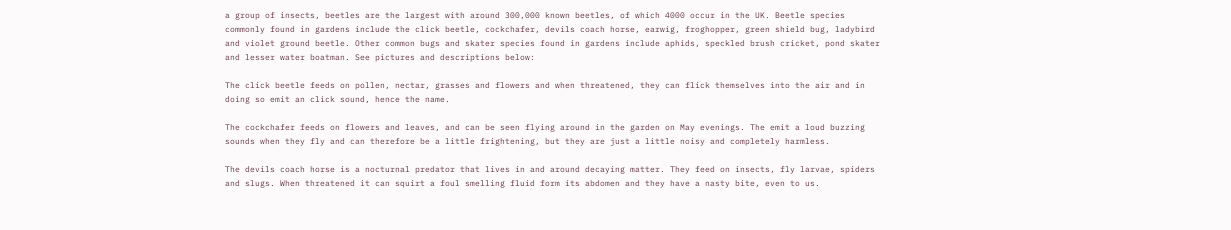a group of insects, beetles are the largest with around 300,000 known beetles, of which 4000 occur in the UK. Beetle species commonly found in gardens include the click beetle, cockchafer, devils coach horse, earwig, froghopper, green shield bug, ladybird and violet ground beetle. Other common bugs and skater species found in gardens include aphids, speckled brush cricket, pond skater and lesser water boatman. See pictures and descriptions below:

The click beetle feeds on pollen, nectar, grasses and flowers and when threatened, they can flick themselves into the air and in doing so emit an click sound, hence the name.

The cockchafer feeds on flowers and leaves, and can be seen flying around in the garden on May evenings. The emit a loud buzzing sounds when they fly and can therefore be a little frightening, but they are just a little noisy and completely harmless.

The devils coach horse is a nocturnal predator that lives in and around decaying matter. They feed on insects, fly larvae, spiders and slugs. When threatened it can squirt a foul smelling fluid form its abdomen and they have a nasty bite, even to us.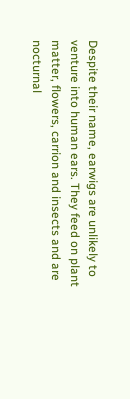Despite their name, earwigs are unlikely to venture into human ears. They feed on plant matter, flowers, carrion and insects and are nocturnal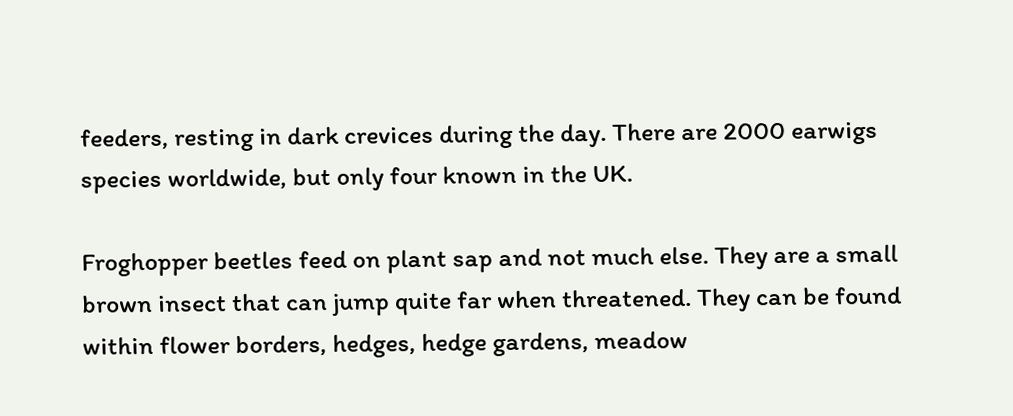feeders, resting in dark crevices during the day. There are 2000 earwigs species worldwide, but only four known in the UK.

Froghopper beetles feed on plant sap and not much else. They are a small brown insect that can jump quite far when threatened. They can be found within flower borders, hedges, hedge gardens, meadow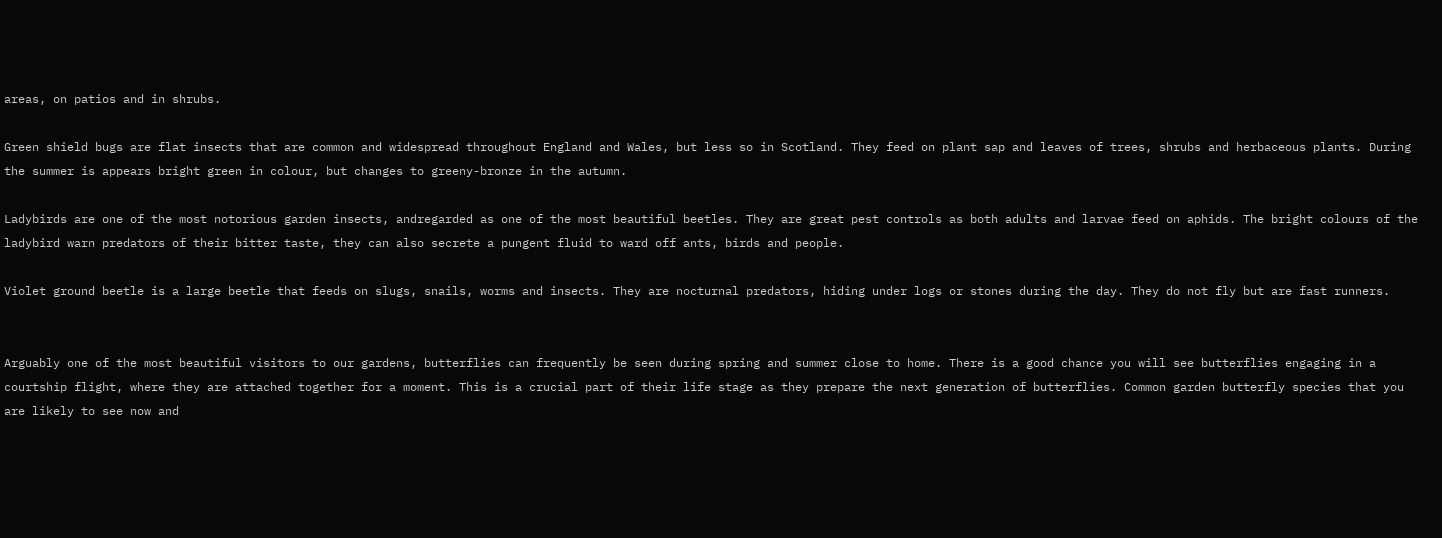areas, on patios and in shrubs.

Green shield bugs are flat insects that are common and widespread throughout England and Wales, but less so in Scotland. They feed on plant sap and leaves of trees, shrubs and herbaceous plants. During the summer is appears bright green in colour, but changes to greeny-bronze in the autumn.

Ladybirds are one of the most notorious garden insects, andregarded as one of the most beautiful beetles. They are great pest controls as both adults and larvae feed on aphids. The bright colours of the ladybird warn predators of their bitter taste, they can also secrete a pungent fluid to ward off ants, birds and people.

Violet ground beetle is a large beetle that feeds on slugs, snails, worms and insects. They are nocturnal predators, hiding under logs or stones during the day. They do not fly but are fast runners.


Arguably one of the most beautiful visitors to our gardens, butterflies can frequently be seen during spring and summer close to home. There is a good chance you will see butterflies engaging in a courtship flight, where they are attached together for a moment. This is a crucial part of their life stage as they prepare the next generation of butterflies. Common garden butterfly species that you are likely to see now and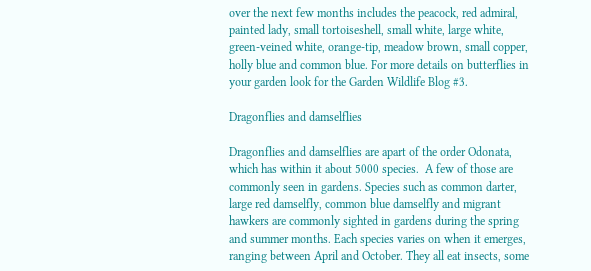over the next few months includes the peacock, red admiral, painted lady, small tortoiseshell, small white, large white, green-veined white, orange-tip, meadow brown, small copper, holly blue and common blue. For more details on butterflies in your garden look for the Garden Wildlife Blog #3.

Dragonflies and damselflies

Dragonflies and damselflies are apart of the order Odonata, which has within it about 5000 species.  A few of those are commonly seen in gardens. Species such as common darter, large red damselfly, common blue damselfly and migrant hawkers are commonly sighted in gardens during the spring and summer months. Each species varies on when it emerges, ranging between April and October. They all eat insects, some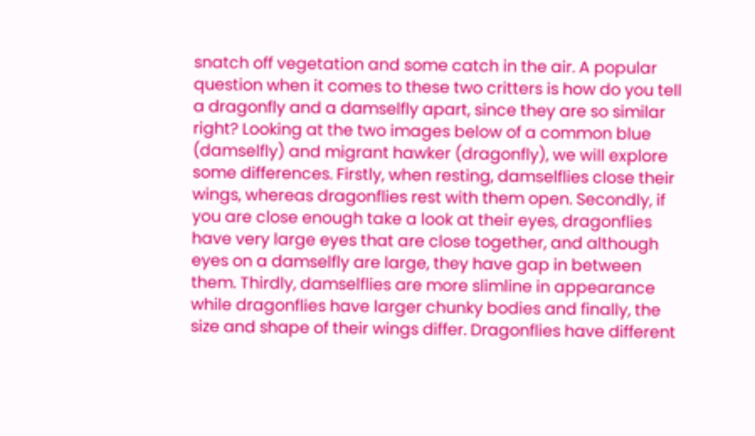snatch off vegetation and some catch in the air. A popular question when it comes to these two critters is how do you tell a dragonfly and a damselfly apart, since they are so similar right? Looking at the two images below of a common blue (damselfly) and migrant hawker (dragonfly), we will explore some differences. Firstly, when resting, damselflies close their wings, whereas dragonflies rest with them open. Secondly, if you are close enough take a look at their eyes, dragonflies have very large eyes that are close together, and although eyes on a damselfly are large, they have gap in between them. Thirdly, damselflies are more slimline in appearance while dragonflies have larger chunky bodies and finally, the size and shape of their wings differ. Dragonflies have different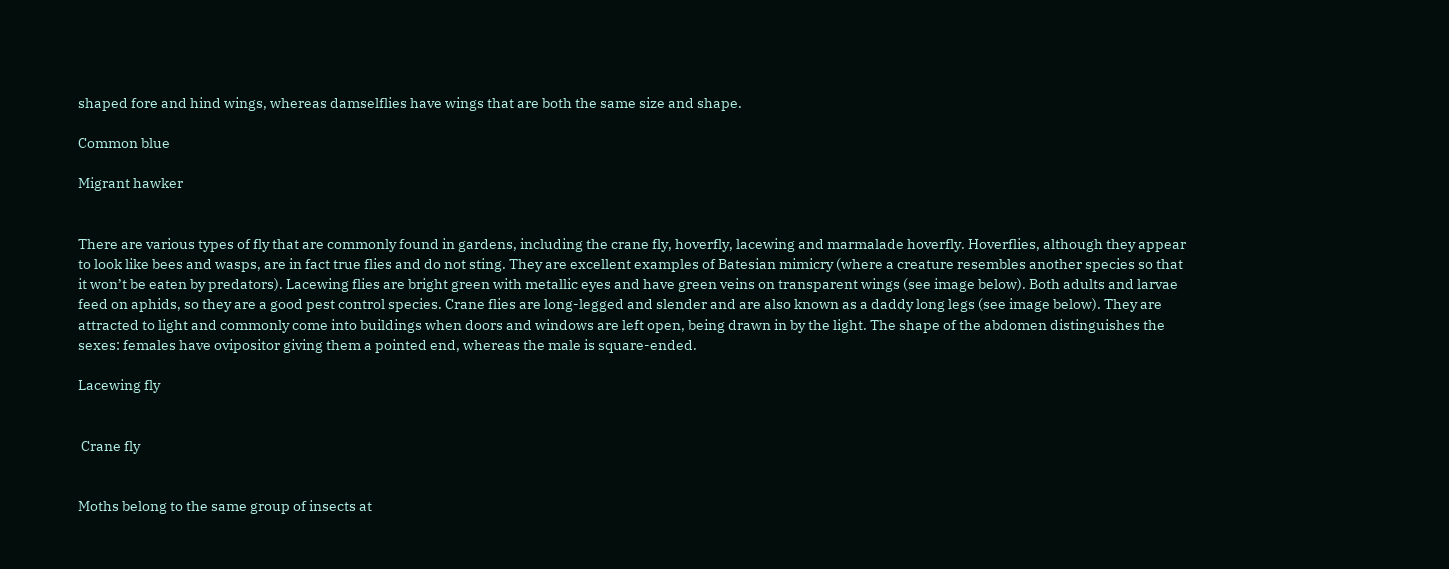shaped fore and hind wings, whereas damselflies have wings that are both the same size and shape.

Common blue

Migrant hawker


There are various types of fly that are commonly found in gardens, including the crane fly, hoverfly, lacewing and marmalade hoverfly. Hoverflies, although they appear to look like bees and wasps, are in fact true flies and do not sting. They are excellent examples of Batesian mimicry (where a creature resembles another species so that it won’t be eaten by predators). Lacewing flies are bright green with metallic eyes and have green veins on transparent wings (see image below). Both adults and larvae feed on aphids, so they are a good pest control species. Crane flies are long-legged and slender and are also known as a daddy long legs (see image below). They are attracted to light and commonly come into buildings when doors and windows are left open, being drawn in by the light. The shape of the abdomen distinguishes the sexes: females have ovipositor giving them a pointed end, whereas the male is square-ended.

Lacewing fly


 Crane fly


Moths belong to the same group of insects at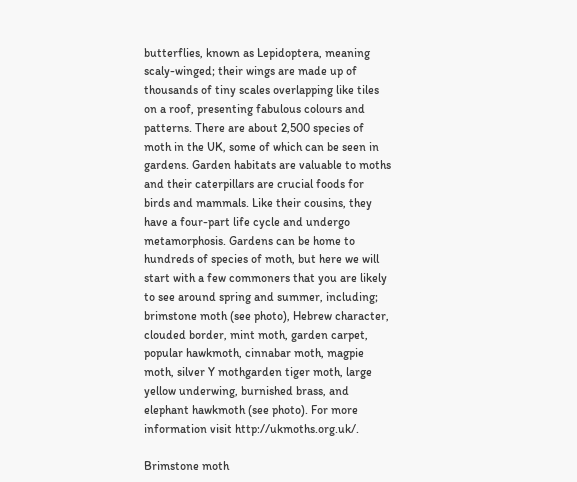butterflies, known as Lepidoptera, meaning scaly-winged; their wings are made up of thousands of tiny scales overlapping like tiles on a roof, presenting fabulous colours and patterns. There are about 2,500 species of moth in the UK, some of which can be seen in gardens. Garden habitats are valuable to moths and their caterpillars are crucial foods for birds and mammals. Like their cousins, they have a four-part life cycle and undergo metamorphosis. Gardens can be home to hundreds of species of moth, but here we will start with a few commoners that you are likely to see around spring and summer, including; brimstone moth (see photo), Hebrew character, clouded border, mint moth, garden carpet, popular hawkmoth, cinnabar moth, magpie moth, silver Y mothgarden tiger moth, large yellow underwing, burnished brass, and elephant hawkmoth (see photo). For more information visit http://ukmoths.org.uk/.

Brimstone moth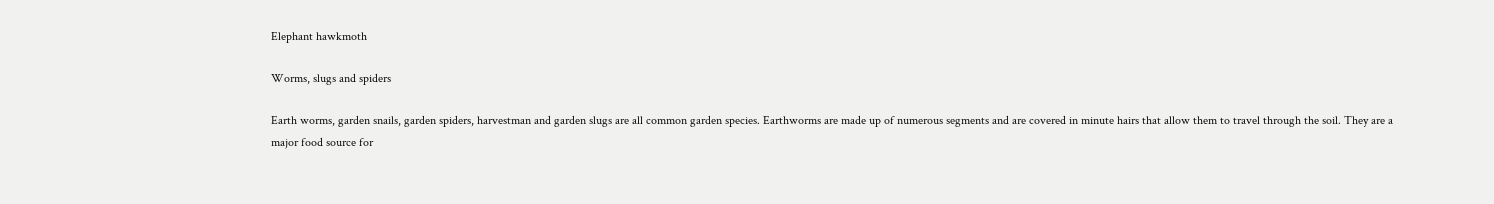Elephant hawkmoth

Worms, slugs and spiders

Earth worms, garden snails, garden spiders, harvestman and garden slugs are all common garden species. Earthworms are made up of numerous segments and are covered in minute hairs that allow them to travel through the soil. They are a major food source for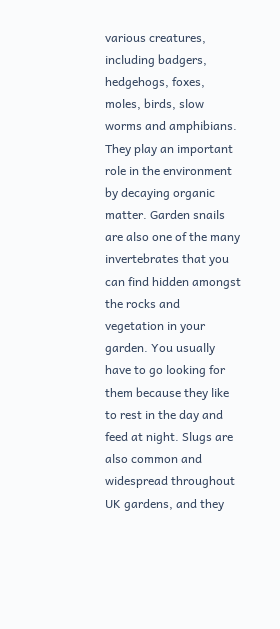various creatures, including badgers, hedgehogs, foxes, moles, birds, slow worms and amphibians. They play an important role in the environment by decaying organic matter. Garden snails are also one of the many invertebrates that you can find hidden amongst the rocks and vegetation in your garden. You usually have to go looking for them because they like to rest in the day and feed at night. Slugs are also common and widespread throughout UK gardens, and they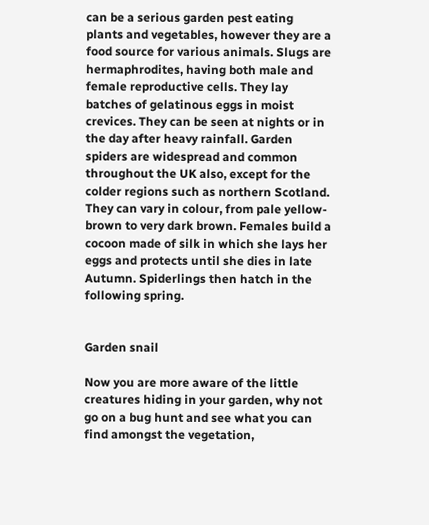can be a serious garden pest eating plants and vegetables, however they are a food source for various animals. Slugs are hermaphrodites, having both male and female reproductive cells. They lay batches of gelatinous eggs in moist crevices. They can be seen at nights or in the day after heavy rainfall. Garden spiders are widespread and common throughout the UK also, except for the colder regions such as northern Scotland. They can vary in colour, from pale yellow-brown to very dark brown. Females build a cocoon made of silk in which she lays her eggs and protects until she dies in late Autumn. Spiderlings then hatch in the following spring.


Garden snail

Now you are more aware of the little creatures hiding in your garden, why not go on a bug hunt and see what you can find amongst the vegetation,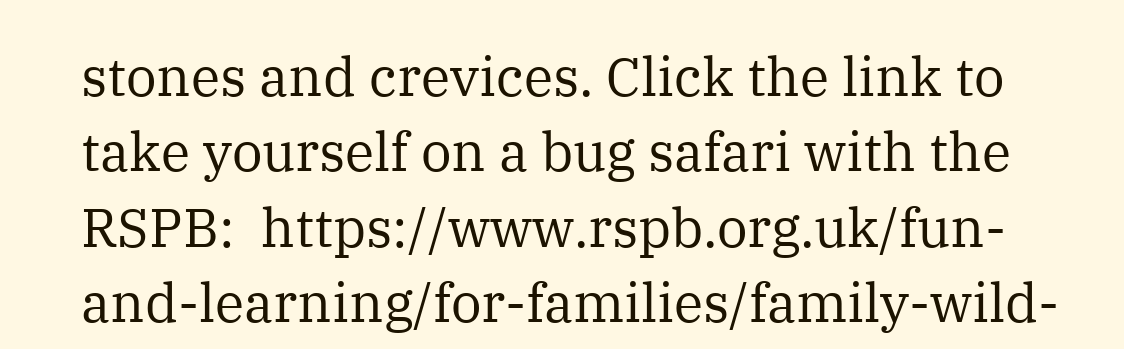stones and crevices. Click the link to take yourself on a bug safari with the RSPB:  https://www.rspb.org.uk/fun-and-learning/for-families/family-wild-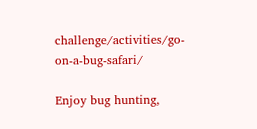challenge/activities/go-on-a-bug-safari/

Enjoy bug hunting,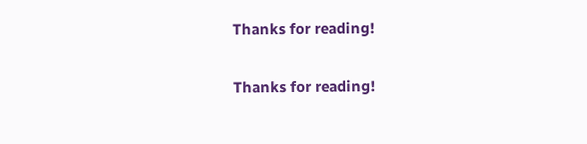Thanks for reading!

Thanks for reading!